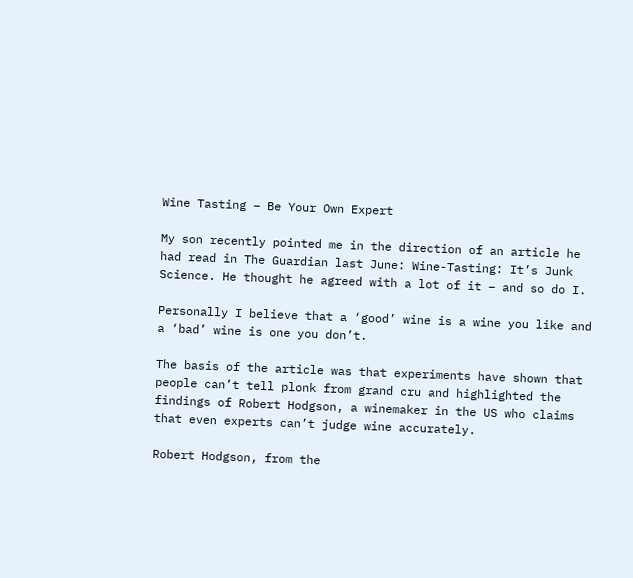Wine Tasting – Be Your Own Expert

My son recently pointed me in the direction of an article he had read in The Guardian last June: Wine-Tasting: It’s Junk Science. He thought he agreed with a lot of it – and so do I.

Personally I believe that a ‘good’ wine is a wine you like and a ‘bad’ wine is one you don’t.

The basis of the article was that experiments have shown that people can’t tell plonk from grand cru and highlighted the findings of Robert Hodgson, a winemaker in the US who claims that even experts can’t judge wine accurately.

Robert Hodgson, from the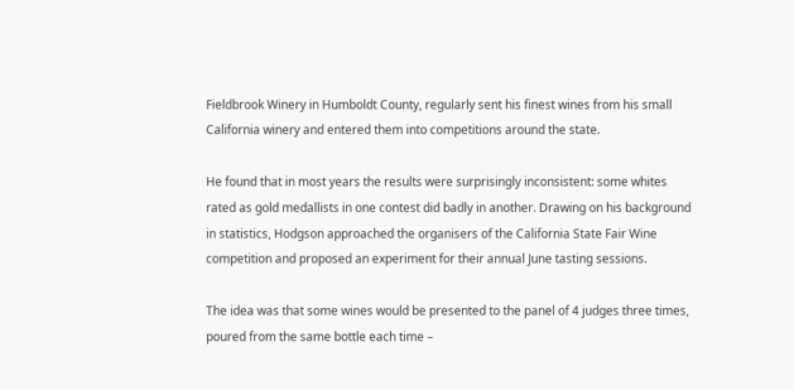Fieldbrook Winery in Humboldt County, regularly sent his finest wines from his small California winery and entered them into competitions around the state.

He found that in most years the results were surprisingly inconsistent: some whites rated as gold medallists in one contest did badly in another. Drawing on his background in statistics, Hodgson approached the organisers of the California State Fair Wine competition and proposed an experiment for their annual June tasting sessions.

The idea was that some wines would be presented to the panel of 4 judges three times, poured from the same bottle each time –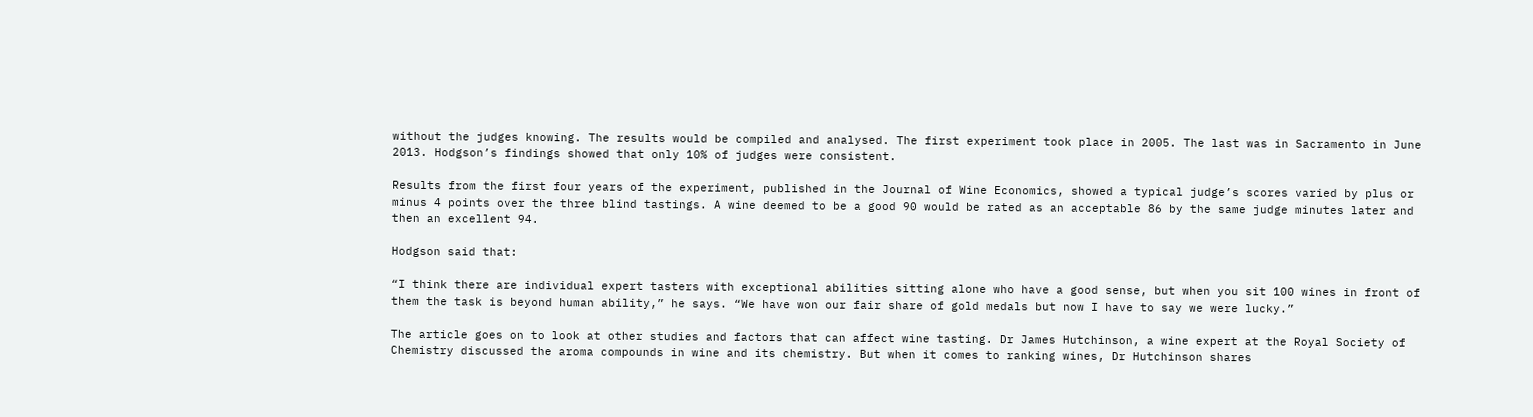without the judges knowing. The results would be compiled and analysed. The first experiment took place in 2005. The last was in Sacramento in June 2013. Hodgson’s findings showed that only 10% of judges were consistent.

Results from the first four years of the experiment, published in the Journal of Wine Economics, showed a typical judge’s scores varied by plus or minus 4 points over the three blind tastings. A wine deemed to be a good 90 would be rated as an acceptable 86 by the same judge minutes later and then an excellent 94.

Hodgson said that:

“I think there are individual expert tasters with exceptional abilities sitting alone who have a good sense, but when you sit 100 wines in front of them the task is beyond human ability,” he says. “We have won our fair share of gold medals but now I have to say we were lucky.”

The article goes on to look at other studies and factors that can affect wine tasting. Dr James Hutchinson, a wine expert at the Royal Society of Chemistry discussed the aroma compounds in wine and its chemistry. But when it comes to ranking wines, Dr Hutchinson shares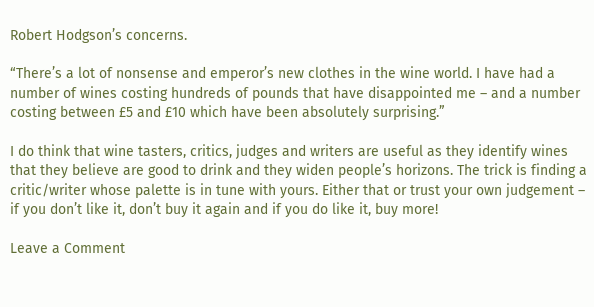Robert Hodgson’s concerns.

“There’s a lot of nonsense and emperor’s new clothes in the wine world. I have had a number of wines costing hundreds of pounds that have disappointed me – and a number costing between £5 and £10 which have been absolutely surprising.”

I do think that wine tasters, critics, judges and writers are useful as they identify wines that they believe are good to drink and they widen people’s horizons. The trick is finding a critic/writer whose palette is in tune with yours. Either that or trust your own judgement – if you don’t like it, don’t buy it again and if you do like it, buy more!

Leave a Comment